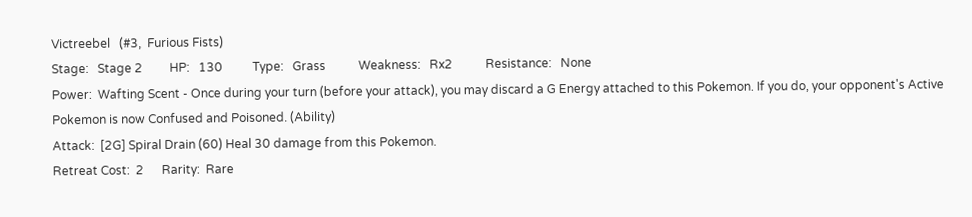Victreebel   (#3,  Furious Fists)
Stage:   Stage 2         HP:   130          Type:   Grass           Weakness:   Rx2           Resistance:   None
Power:  Wafting Scent - Once during your turn (before your attack), you may discard a G Energy attached to this Pokemon. If you do, your opponent's Active Pokemon is now Confused and Poisoned. (Ability)
Attack:  [2G] Spiral Drain (60) Heal 30 damage from this Pokemon.
Retreat Cost:  2      Rarity:  Rare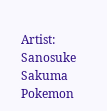Artist:  Sanosuke Sakuma
Pokemon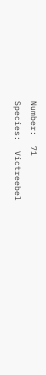Number:  71
Species:  Victreebel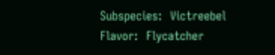Subspecies:  Victreebel
Flavor:  Flycatcher